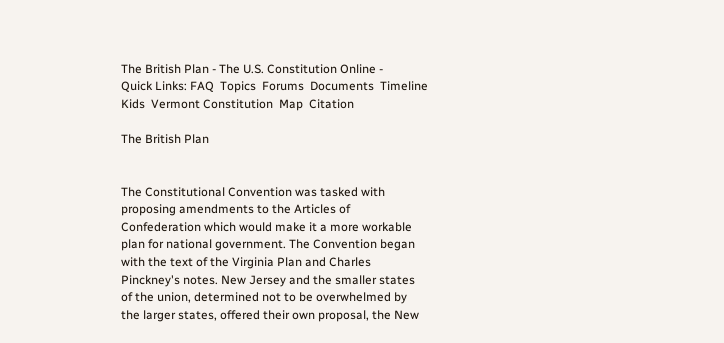The British Plan - The U.S. Constitution Online -
Quick Links: FAQ  Topics  Forums  Documents  Timeline  Kids  Vermont Constitution  Map  Citation

The British Plan


The Constitutional Convention was tasked with proposing amendments to the Articles of Confederation which would make it a more workable plan for national government. The Convention began with the text of the Virginia Plan and Charles Pinckney's notes. New Jersey and the smaller states of the union, determined not to be overwhelmed by the larger states, offered their own proposal, the New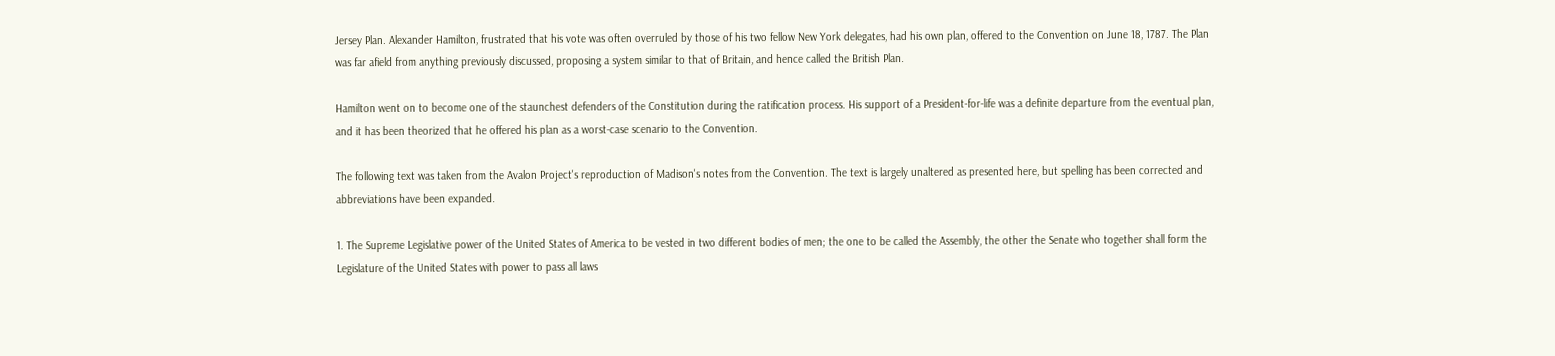Jersey Plan. Alexander Hamilton, frustrated that his vote was often overruled by those of his two fellow New York delegates, had his own plan, offered to the Convention on June 18, 1787. The Plan was far afield from anything previously discussed, proposing a system similar to that of Britain, and hence called the British Plan.

Hamilton went on to become one of the staunchest defenders of the Constitution during the ratification process. His support of a President-for-life was a definite departure from the eventual plan, and it has been theorized that he offered his plan as a worst-case scenario to the Convention.

The following text was taken from the Avalon Project's reproduction of Madison's notes from the Convention. The text is largely unaltered as presented here, but spelling has been corrected and abbreviations have been expanded.

1. The Supreme Legislative power of the United States of America to be vested in two different bodies of men; the one to be called the Assembly, the other the Senate who together shall form the Legislature of the United States with power to pass all laws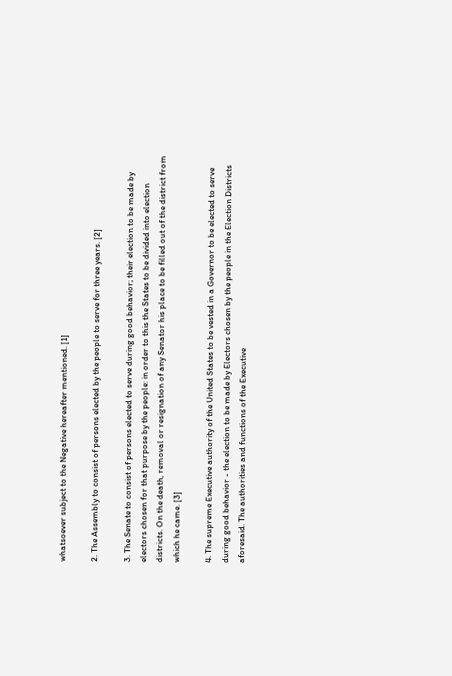whatsoever subject to the Negative hereafter mentioned. [1]

2. The Assembly to consist of persons elected by the people to serve for three years. [2]

3. The Senate to consist of persons elected to serve during good behavior; their election to be made by electors chosen for that purpose by the people: in order to this the States to be divided into election districts. On the death, removal or resignation of any Senator his place to be filled out of the district from which he came. [3]

4. The supreme Executive authority of the United States to be vested in a Governor to be elected to serve during good behavior - the election to be made by Electors chosen by the people in the Election Districts aforesaid. The authorities and functions of the Executive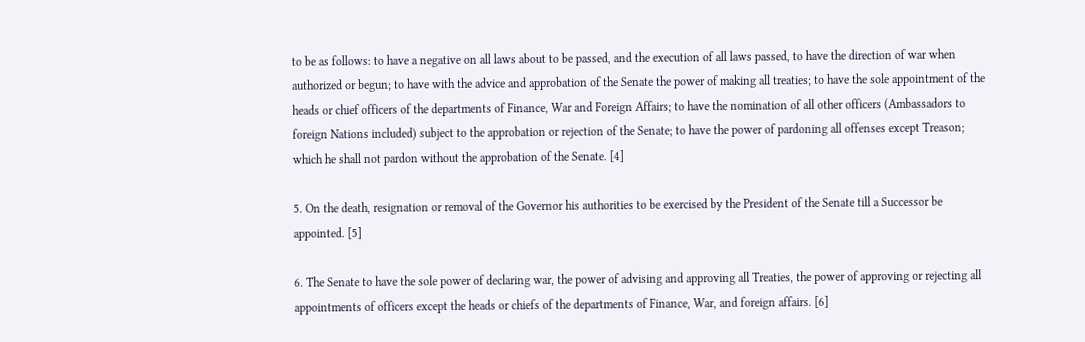to be as follows: to have a negative on all laws about to be passed, and the execution of all laws passed, to have the direction of war when authorized or begun; to have with the advice and approbation of the Senate the power of making all treaties; to have the sole appointment of the heads or chief officers of the departments of Finance, War and Foreign Affairs; to have the nomination of all other officers (Ambassadors to foreign Nations included) subject to the approbation or rejection of the Senate; to have the power of pardoning all offenses except Treason; which he shall not pardon without the approbation of the Senate. [4]

5. On the death, resignation or removal of the Governor his authorities to be exercised by the President of the Senate till a Successor be appointed. [5]

6. The Senate to have the sole power of declaring war, the power of advising and approving all Treaties, the power of approving or rejecting all appointments of officers except the heads or chiefs of the departments of Finance, War, and foreign affairs. [6]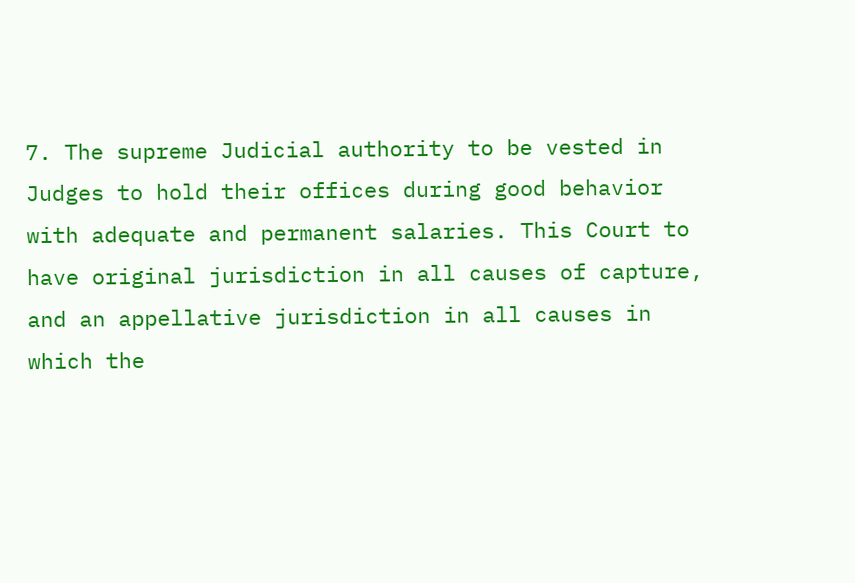7. The supreme Judicial authority to be vested in Judges to hold their offices during good behavior with adequate and permanent salaries. This Court to have original jurisdiction in all causes of capture, and an appellative jurisdiction in all causes in which the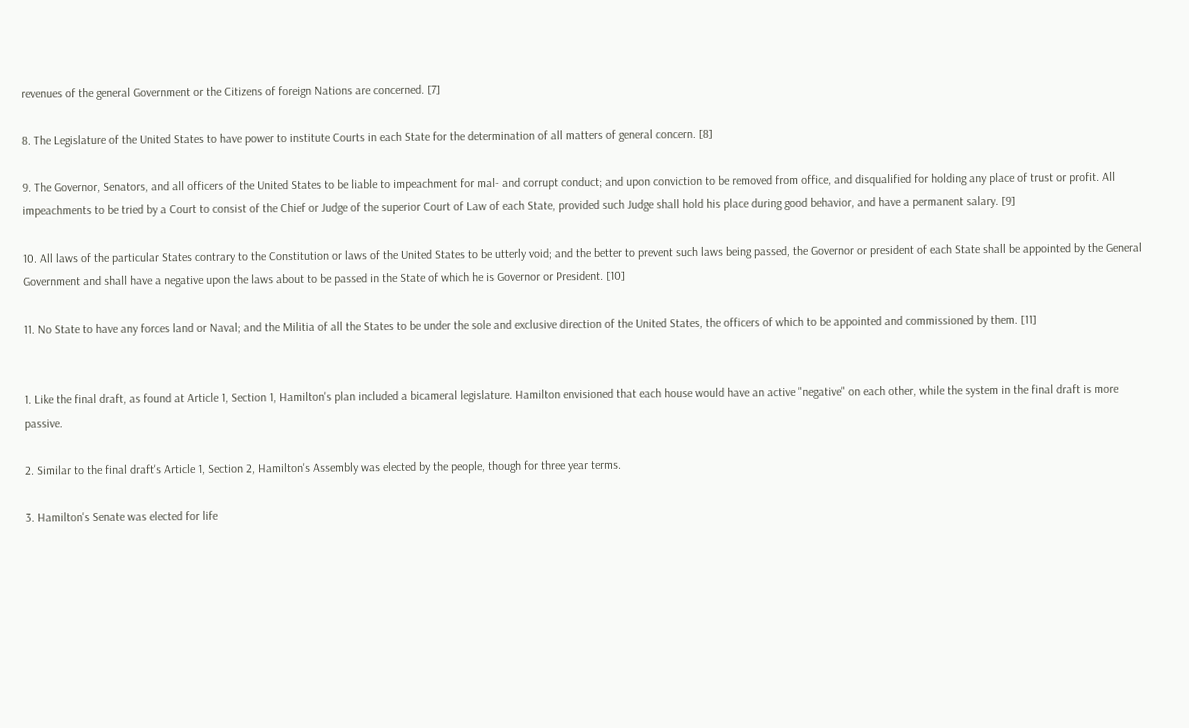revenues of the general Government or the Citizens of foreign Nations are concerned. [7]

8. The Legislature of the United States to have power to institute Courts in each State for the determination of all matters of general concern. [8]

9. The Governor, Senators, and all officers of the United States to be liable to impeachment for mal- and corrupt conduct; and upon conviction to be removed from office, and disqualified for holding any place of trust or profit. All impeachments to be tried by a Court to consist of the Chief or Judge of the superior Court of Law of each State, provided such Judge shall hold his place during good behavior, and have a permanent salary. [9]

10. All laws of the particular States contrary to the Constitution or laws of the United States to be utterly void; and the better to prevent such laws being passed, the Governor or president of each State shall be appointed by the General Government and shall have a negative upon the laws about to be passed in the State of which he is Governor or President. [10]

11. No State to have any forces land or Naval; and the Militia of all the States to be under the sole and exclusive direction of the United States, the officers of which to be appointed and commissioned by them. [11]


1. Like the final draft, as found at Article 1, Section 1, Hamilton's plan included a bicameral legislature. Hamilton envisioned that each house would have an active "negative" on each other, while the system in the final draft is more passive.

2. Similar to the final draft's Article 1, Section 2, Hamilton's Assembly was elected by the people, though for three year terms.

3. Hamilton's Senate was elected for life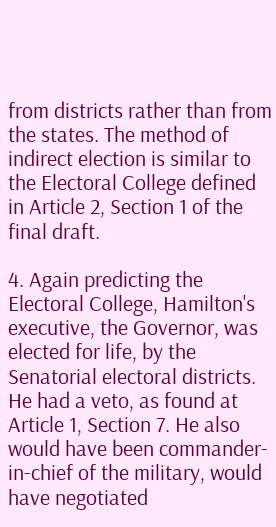from districts rather than from the states. The method of indirect election is similar to the Electoral College defined in Article 2, Section 1 of the final draft.

4. Again predicting the Electoral College, Hamilton's executive, the Governor, was elected for life, by the Senatorial electoral districts. He had a veto, as found at Article 1, Section 7. He also would have been commander-in-chief of the military, would have negotiated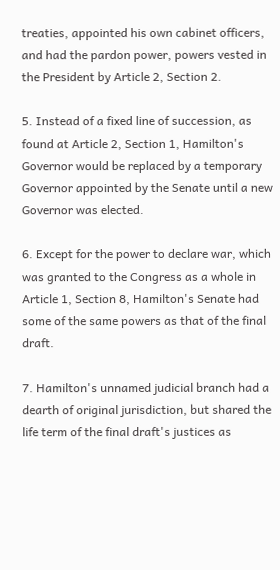treaties, appointed his own cabinet officers, and had the pardon power, powers vested in the President by Article 2, Section 2.

5. Instead of a fixed line of succession, as found at Article 2, Section 1, Hamilton's Governor would be replaced by a temporary Governor appointed by the Senate until a new Governor was elected.

6. Except for the power to declare war, which was granted to the Congress as a whole in Article 1, Section 8, Hamilton's Senate had some of the same powers as that of the final draft.

7. Hamilton's unnamed judicial branch had a dearth of original jurisdiction, but shared the life term of the final draft's justices as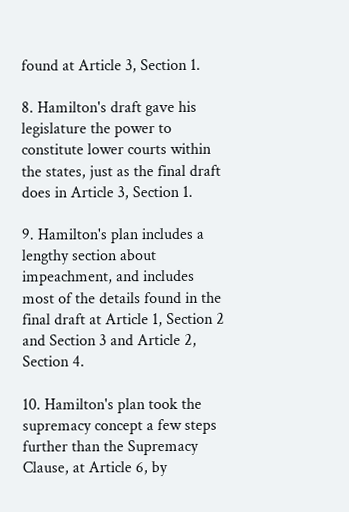found at Article 3, Section 1.

8. Hamilton's draft gave his legislature the power to constitute lower courts within the states, just as the final draft does in Article 3, Section 1.

9. Hamilton's plan includes a lengthy section about impeachment, and includes most of the details found in the final draft at Article 1, Section 2 and Section 3 and Article 2, Section 4.

10. Hamilton's plan took the supremacy concept a few steps further than the Supremacy Clause, at Article 6, by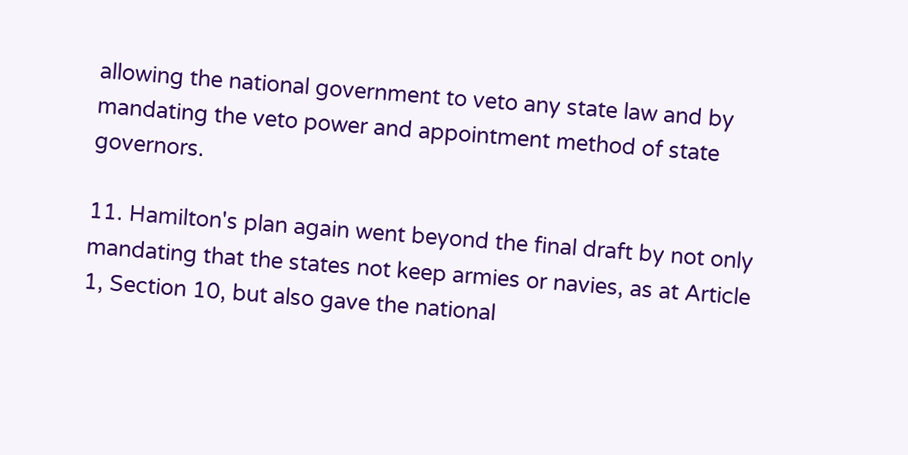allowing the national government to veto any state law and by mandating the veto power and appointment method of state governors.

11. Hamilton's plan again went beyond the final draft by not only mandating that the states not keep armies or navies, as at Article 1, Section 10, but also gave the national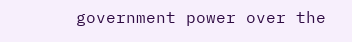government power over the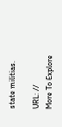state militias.

URL: //
More To Explore